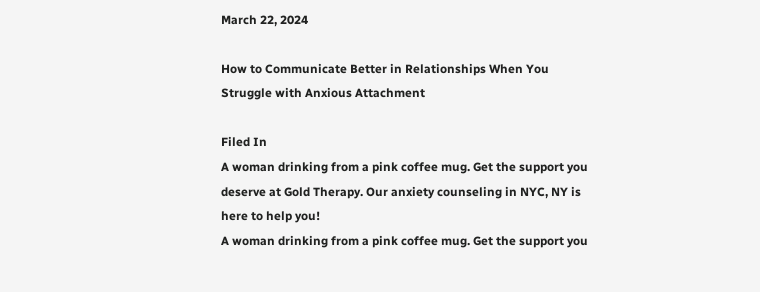March 22, 2024

How to Communicate Better in Relationships When You Struggle with Anxious Attachment

Filed In
A woman drinking from a pink coffee mug. Get the support you deserve at Gold Therapy. Our anxiety counseling in NYC, NY is here to help you!
A woman drinking from a pink coffee mug. Get the support you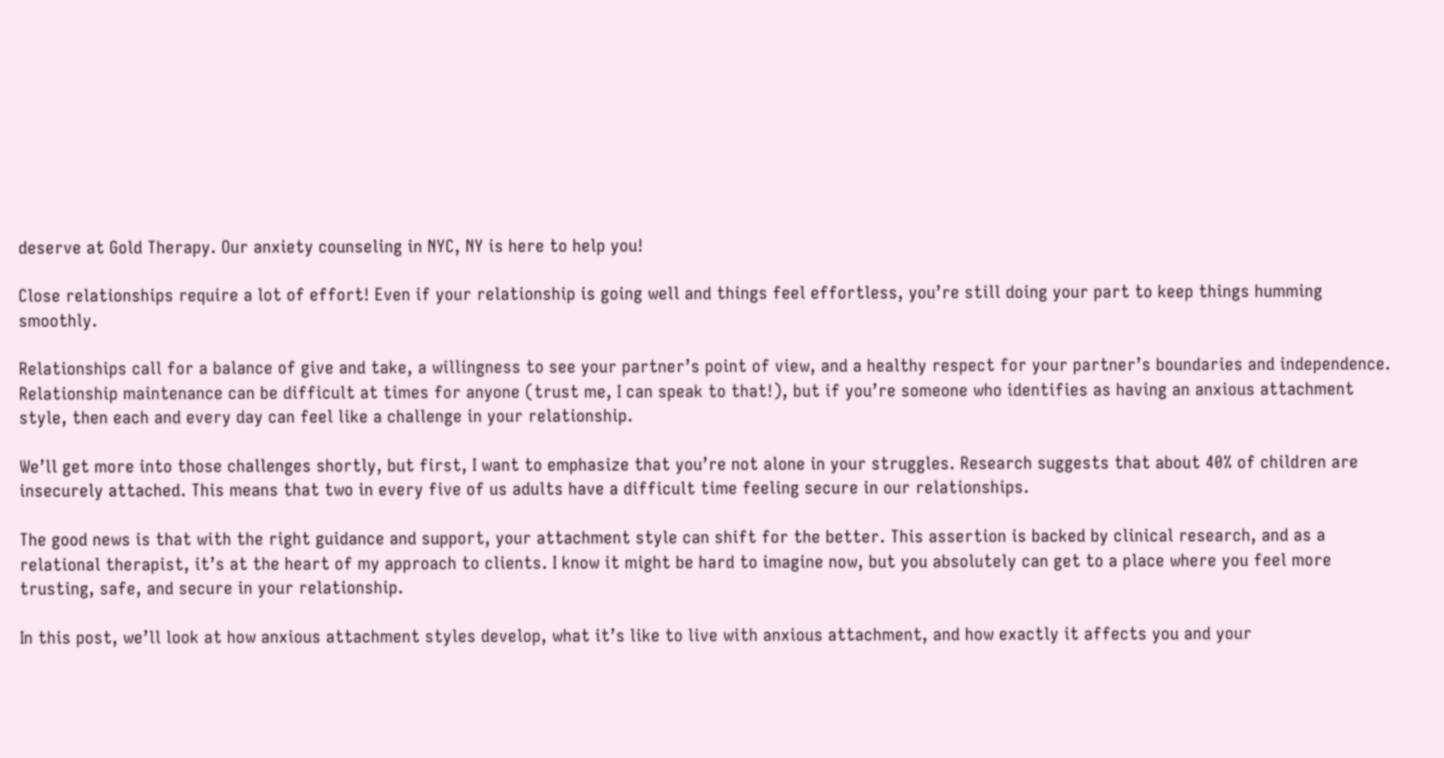deserve at Gold Therapy. Our anxiety counseling in NYC, NY is here to help you!

Close relationships require a lot of effort! Even if your relationship is going well and things feel effortless, you’re still doing your part to keep things humming smoothly.

Relationships call for a balance of give and take, a willingness to see your partner’s point of view, and a healthy respect for your partner’s boundaries and independence. Relationship maintenance can be difficult at times for anyone (trust me, I can speak to that!), but if you’re someone who identifies as having an anxious attachment style, then each and every day can feel like a challenge in your relationship.

We’ll get more into those challenges shortly, but first, I want to emphasize that you’re not alone in your struggles. Research suggests that about 40% of children are insecurely attached. This means that two in every five of us adults have a difficult time feeling secure in our relationships.

The good news is that with the right guidance and support, your attachment style can shift for the better. This assertion is backed by clinical research, and as a relational therapist, it’s at the heart of my approach to clients. I know it might be hard to imagine now, but you absolutely can get to a place where you feel more trusting, safe, and secure in your relationship.

In this post, we’ll look at how anxious attachment styles develop, what it’s like to live with anxious attachment, and how exactly it affects you and your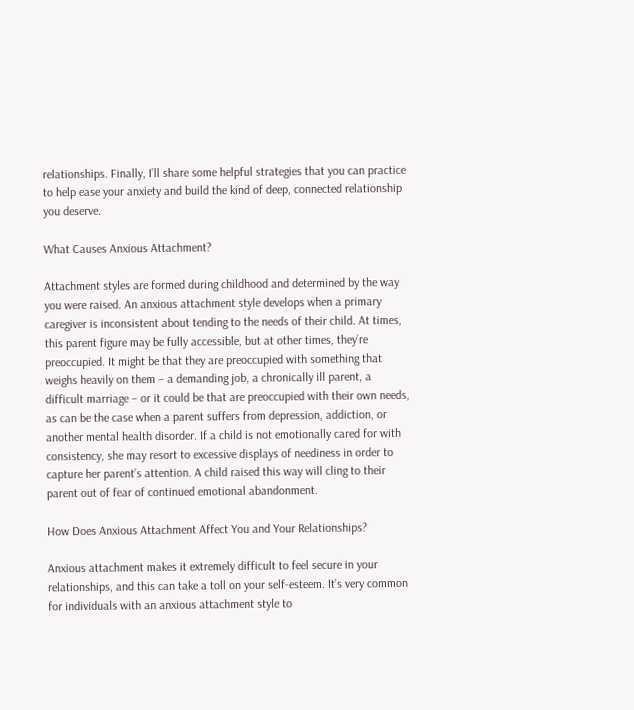relationships. Finally, I’ll share some helpful strategies that you can practice to help ease your anxiety and build the kind of deep, connected relationship you deserve.

What Causes Anxious Attachment?

Attachment styles are formed during childhood and determined by the way you were raised. An anxious attachment style develops when a primary caregiver is inconsistent about tending to the needs of their child. At times, this parent figure may be fully accessible, but at other times, they’re preoccupied. It might be that they are preoccupied with something that weighs heavily on them – a demanding job, a chronically ill parent, a difficult marriage – or it could be that are preoccupied with their own needs, as can be the case when a parent suffers from depression, addiction, or another mental health disorder. If a child is not emotionally cared for with consistency, she may resort to excessive displays of neediness in order to capture her parent’s attention. A child raised this way will cling to their parent out of fear of continued emotional abandonment.

How Does Anxious Attachment Affect You and Your Relationships?

Anxious attachment makes it extremely difficult to feel secure in your relationships, and this can take a toll on your self-esteem. It’s very common for individuals with an anxious attachment style to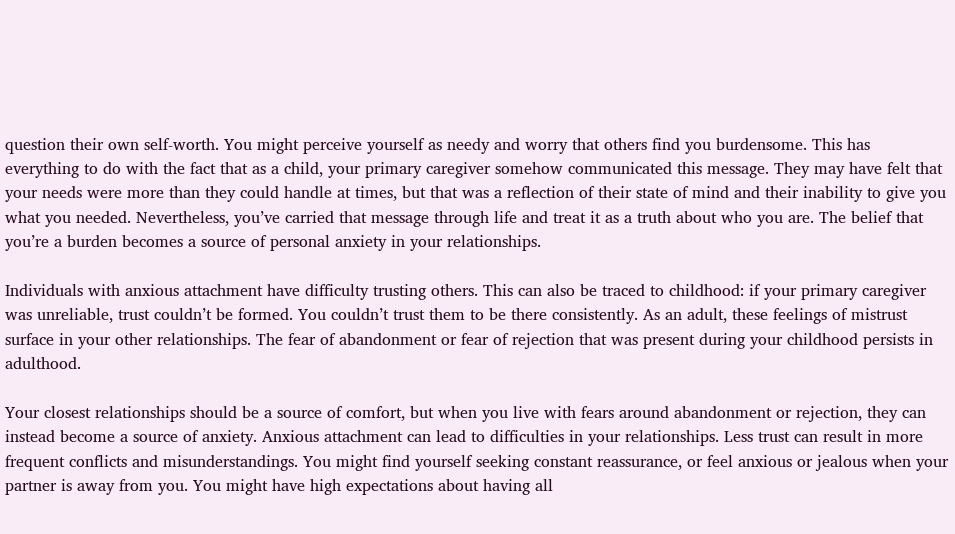question their own self-worth. You might perceive yourself as needy and worry that others find you burdensome. This has everything to do with the fact that as a child, your primary caregiver somehow communicated this message. They may have felt that your needs were more than they could handle at times, but that was a reflection of their state of mind and their inability to give you what you needed. Nevertheless, you’ve carried that message through life and treat it as a truth about who you are. The belief that you’re a burden becomes a source of personal anxiety in your relationships.

Individuals with anxious attachment have difficulty trusting others. This can also be traced to childhood: if your primary caregiver was unreliable, trust couldn’t be formed. You couldn’t trust them to be there consistently. As an adult, these feelings of mistrust surface in your other relationships. The fear of abandonment or fear of rejection that was present during your childhood persists in adulthood.

Your closest relationships should be a source of comfort, but when you live with fears around abandonment or rejection, they can instead become a source of anxiety. Anxious attachment can lead to difficulties in your relationships. Less trust can result in more frequent conflicts and misunderstandings. You might find yourself seeking constant reassurance, or feel anxious or jealous when your partner is away from you. You might have high expectations about having all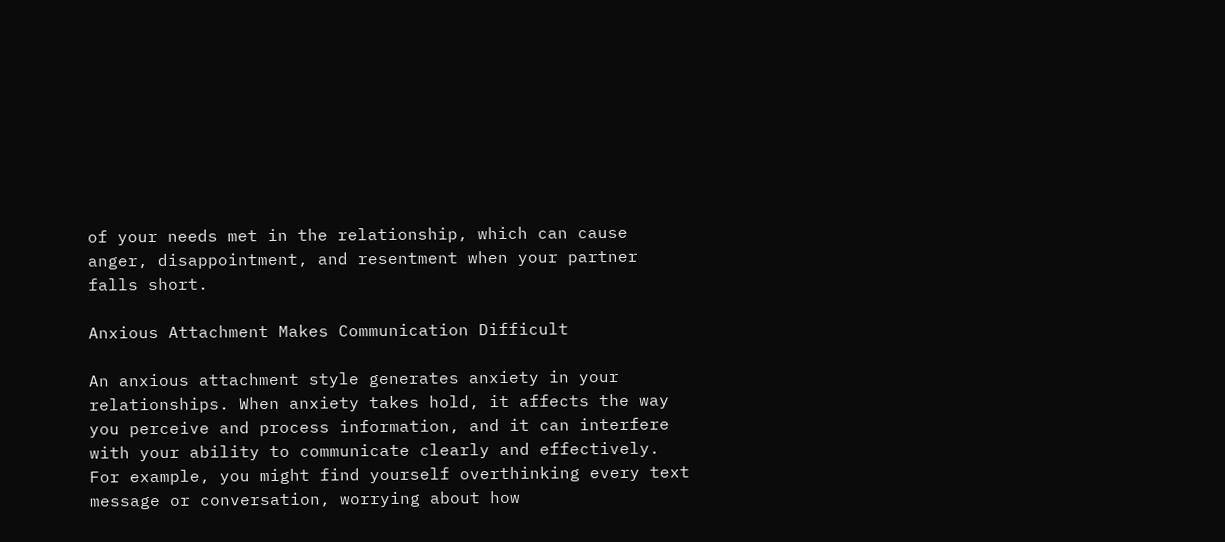of your needs met in the relationship, which can cause anger, disappointment, and resentment when your partner falls short.

Anxious Attachment Makes Communication Difficult

An anxious attachment style generates anxiety in your relationships. When anxiety takes hold, it affects the way you perceive and process information, and it can interfere with your ability to communicate clearly and effectively. For example, you might find yourself overthinking every text message or conversation, worrying about how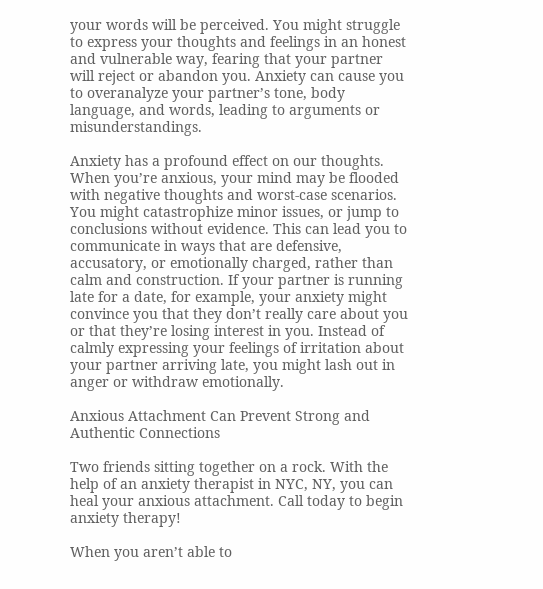your words will be perceived. You might struggle to express your thoughts and feelings in an honest and vulnerable way, fearing that your partner will reject or abandon you. Anxiety can cause you to overanalyze your partner’s tone, body language, and words, leading to arguments or misunderstandings.

Anxiety has a profound effect on our thoughts. When you’re anxious, your mind may be flooded with negative thoughts and worst-case scenarios. You might catastrophize minor issues, or jump to conclusions without evidence. This can lead you to communicate in ways that are defensive, accusatory, or emotionally charged, rather than calm and construction. If your partner is running late for a date, for example, your anxiety might convince you that they don’t really care about you or that they’re losing interest in you. Instead of calmly expressing your feelings of irritation about your partner arriving late, you might lash out in anger or withdraw emotionally.

Anxious Attachment Can Prevent Strong and Authentic Connections

Two friends sitting together on a rock. With the help of an anxiety therapist in NYC, NY, you can heal your anxious attachment. Call today to begin anxiety therapy!

When you aren’t able to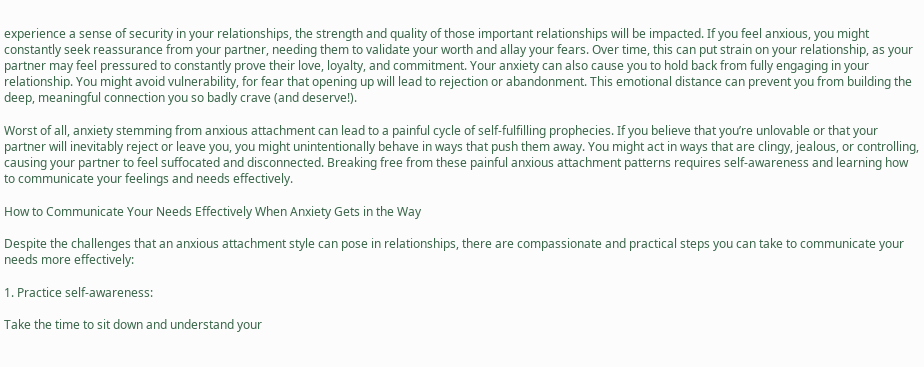experience a sense of security in your relationships, the strength and quality of those important relationships will be impacted. If you feel anxious, you might constantly seek reassurance from your partner, needing them to validate your worth and allay your fears. Over time, this can put strain on your relationship, as your partner may feel pressured to constantly prove their love, loyalty, and commitment. Your anxiety can also cause you to hold back from fully engaging in your relationship. You might avoid vulnerability, for fear that opening up will lead to rejection or abandonment. This emotional distance can prevent you from building the deep, meaningful connection you so badly crave (and deserve!).

Worst of all, anxiety stemming from anxious attachment can lead to a painful cycle of self-fulfilling prophecies. If you believe that you’re unlovable or that your partner will inevitably reject or leave you, you might unintentionally behave in ways that push them away. You might act in ways that are clingy, jealous, or controlling, causing your partner to feel suffocated and disconnected. Breaking free from these painful anxious attachment patterns requires self-awareness and learning how to communicate your feelings and needs effectively.

How to Communicate Your Needs Effectively When Anxiety Gets in the Way

Despite the challenges that an anxious attachment style can pose in relationships, there are compassionate and practical steps you can take to communicate your needs more effectively:

1. Practice self-awareness:

Take the time to sit down and understand your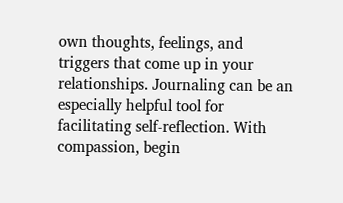own thoughts, feelings, and triggers that come up in your relationships. Journaling can be an especially helpful tool for facilitating self-reflection. With compassion, begin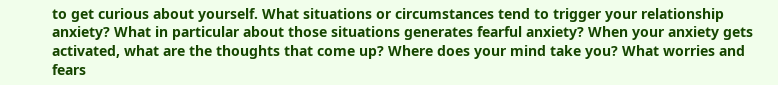to get curious about yourself. What situations or circumstances tend to trigger your relationship anxiety? What in particular about those situations generates fearful anxiety? When your anxiety gets activated, what are the thoughts that come up? Where does your mind take you? What worries and fears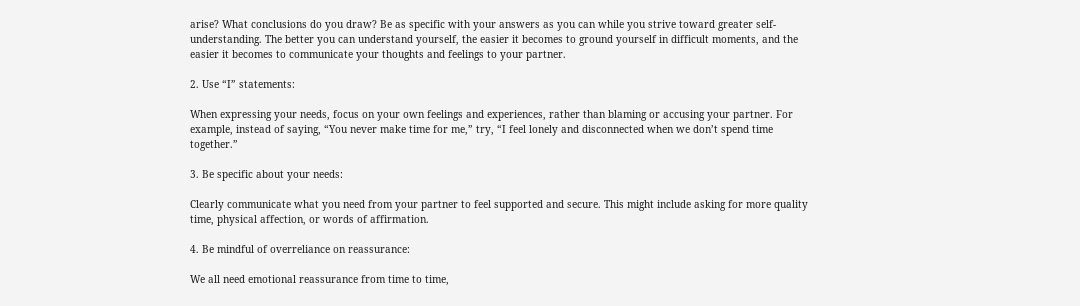arise? What conclusions do you draw? Be as specific with your answers as you can while you strive toward greater self-understanding. The better you can understand yourself, the easier it becomes to ground yourself in difficult moments, and the easier it becomes to communicate your thoughts and feelings to your partner.

2. Use “I” statements:

When expressing your needs, focus on your own feelings and experiences, rather than blaming or accusing your partner. For example, instead of saying, “You never make time for me,” try, “I feel lonely and disconnected when we don’t spend time together.”

3. Be specific about your needs:

Clearly communicate what you need from your partner to feel supported and secure. This might include asking for more quality time, physical affection, or words of affirmation.

4. Be mindful of overreliance on reassurance:

We all need emotional reassurance from time to time,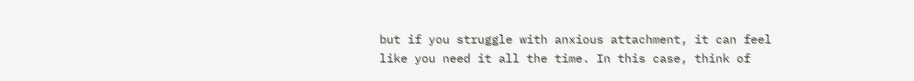but if you struggle with anxious attachment, it can feel like you need it all the time. In this case, think of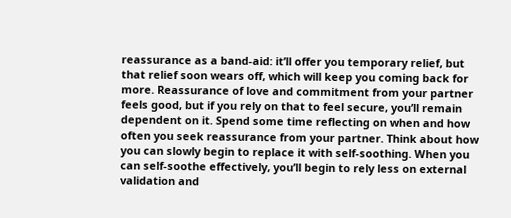reassurance as a band-aid: it’ll offer you temporary relief, but that relief soon wears off, which will keep you coming back for more. Reassurance of love and commitment from your partner feels good, but if you rely on that to feel secure, you’ll remain dependent on it. Spend some time reflecting on when and how often you seek reassurance from your partner. Think about how you can slowly begin to replace it with self-soothing. When you can self-soothe effectively, you’ll begin to rely less on external validation and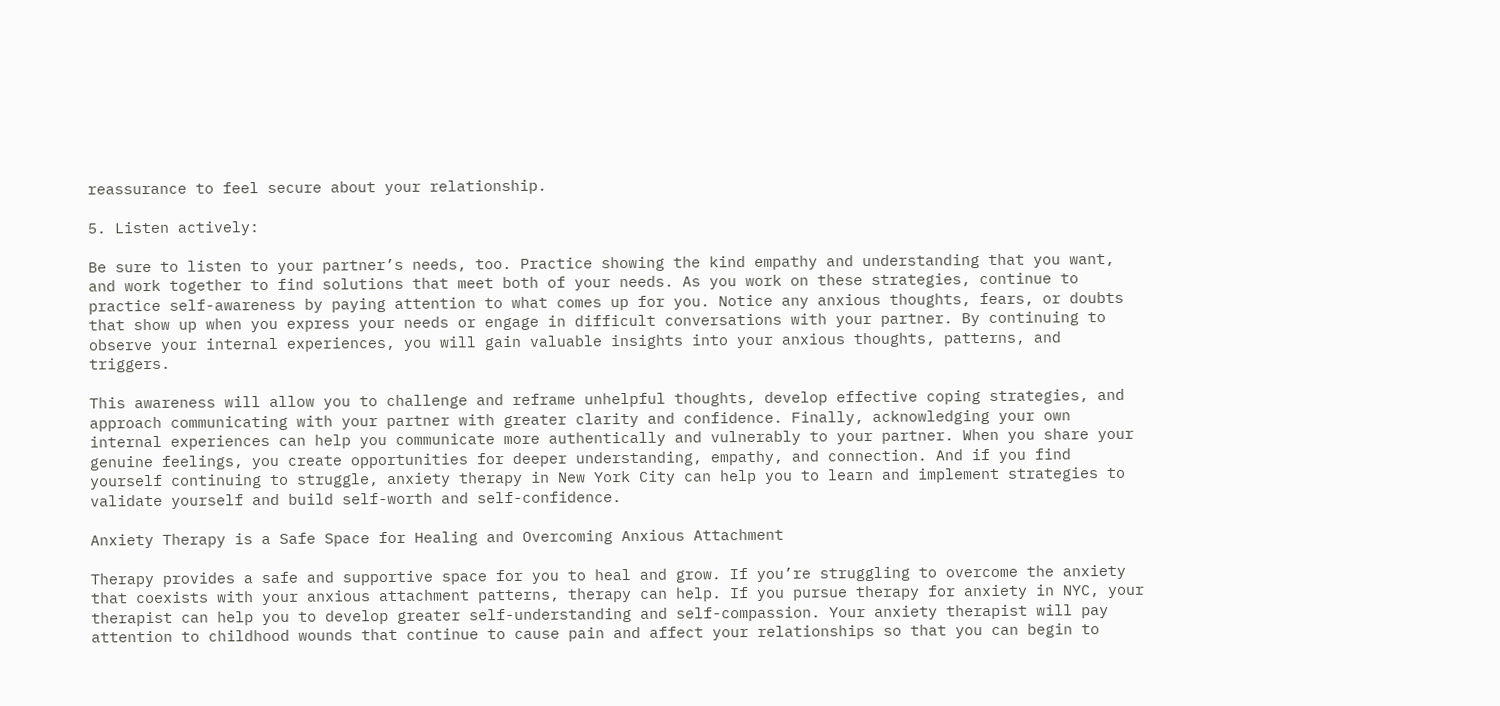reassurance to feel secure about your relationship.

5. Listen actively:

Be sure to listen to your partner’s needs, too. Practice showing the kind empathy and understanding that you want, and work together to find solutions that meet both of your needs. As you work on these strategies, continue to practice self-awareness by paying attention to what comes up for you. Notice any anxious thoughts, fears, or doubts that show up when you express your needs or engage in difficult conversations with your partner. By continuing to observe your internal experiences, you will gain valuable insights into your anxious thoughts, patterns, and triggers.

This awareness will allow you to challenge and reframe unhelpful thoughts, develop effective coping strategies, and approach communicating with your partner with greater clarity and confidence. Finally, acknowledging your own internal experiences can help you communicate more authentically and vulnerably to your partner. When you share your genuine feelings, you create opportunities for deeper understanding, empathy, and connection. And if you find yourself continuing to struggle, anxiety therapy in New York City can help you to learn and implement strategies to validate yourself and build self-worth and self-confidence.

Anxiety Therapy is a Safe Space for Healing and Overcoming Anxious Attachment

Therapy provides a safe and supportive space for you to heal and grow. If you’re struggling to overcome the anxiety that coexists with your anxious attachment patterns, therapy can help. If you pursue therapy for anxiety in NYC, your therapist can help you to develop greater self-understanding and self-compassion. Your anxiety therapist will pay attention to childhood wounds that continue to cause pain and affect your relationships so that you can begin to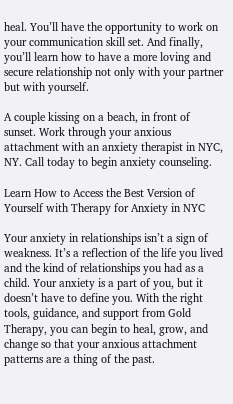heal. You’ll have the opportunity to work on your communication skill set. And finally, you’ll learn how to have a more loving and secure relationship not only with your partner but with yourself.

A couple kissing on a beach, in front of sunset. Work through your anxious attachment with an anxiety therapist in NYC, NY. Call today to begin anxiety counseling.

Learn How to Access the Best Version of Yourself with Therapy for Anxiety in NYC

Your anxiety in relationships isn’t a sign of weakness. It’s a reflection of the life you lived and the kind of relationships you had as a child. Your anxiety is a part of you, but it doesn’t have to define you. With the right tools, guidance, and support from Gold Therapy, you can begin to heal, grow, and change so that your anxious attachment patterns are a thing of the past.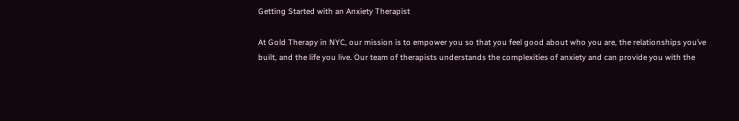Getting Started with an Anxiety Therapist

At Gold Therapy in NYC, our mission is to empower you so that you feel good about who you are, the relationships you’ve built, and the life you live. Our team of therapists understands the complexities of anxiety and can provide you with the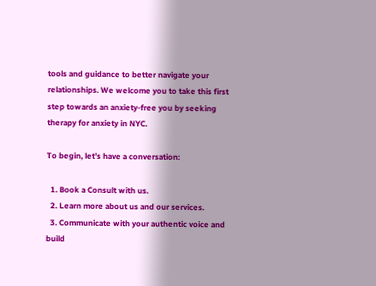tools and guidance to better navigate your relationships. We welcome you to take this first step towards an anxiety-free you by seeking therapy for anxiety in NYC.

To begin, let’s have a conversation:

  1. Book a Consult with us.
  2. Learn more about us and our services.
  3. Communicate with your authentic voice and build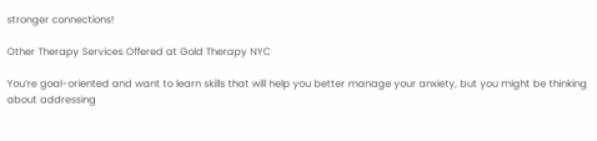stronger connections!

Other Therapy Services Offered at Gold Therapy NYC

You’re goal-oriented and want to learn skills that will help you better manage your anxiety, but you might be thinking about addressing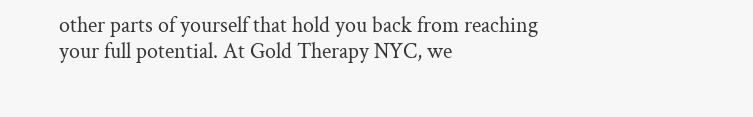other parts of yourself that hold you back from reaching your full potential. At Gold Therapy NYC, we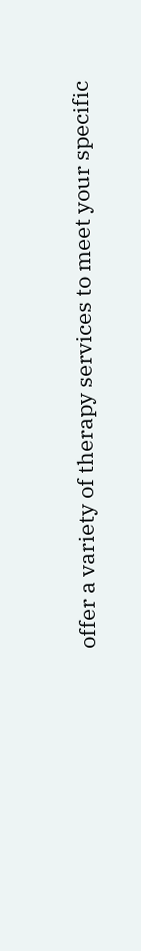offer a variety of therapy services to meet your specific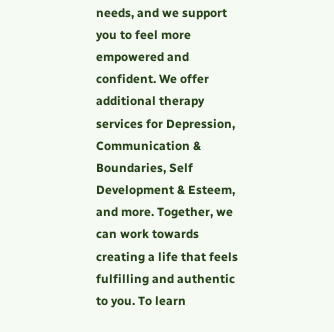needs, and we support you to feel more empowered and confident. We offer additional therapy services for Depression, Communication & Boundaries, Self Development & Esteem, and more. Together, we can work towards creating a life that feels fulfilling and authentic to you. To learn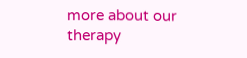more about our therapy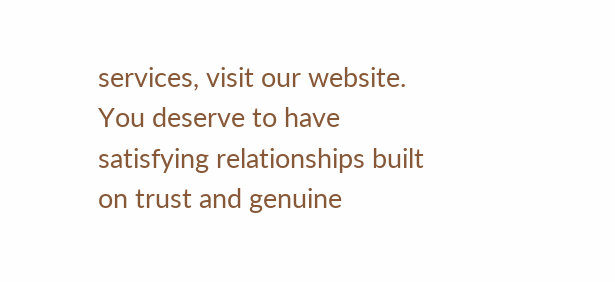services, visit our website. You deserve to have satisfying relationships built on trust and genuine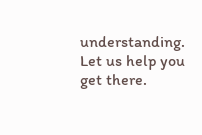understanding. Let us help you get there.